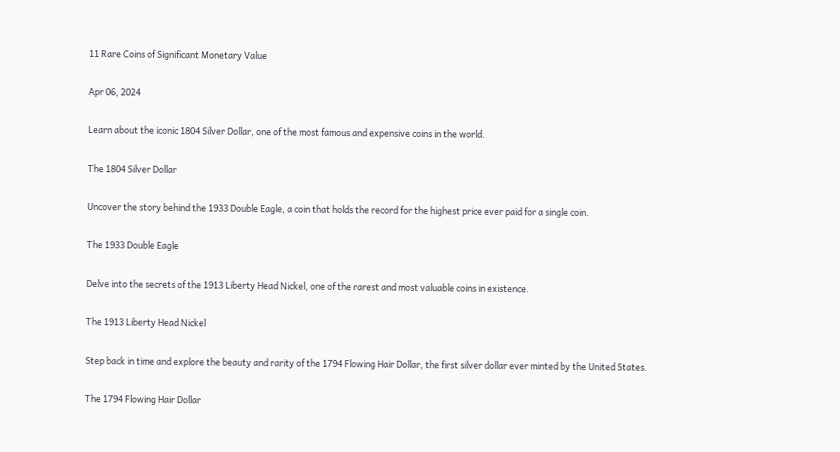11 Rare Coins of Significant Monetary Value

Apr 06, 2024

Learn about the iconic 1804 Silver Dollar, one of the most famous and expensive coins in the world.

The 1804 Silver Dollar

Uncover the story behind the 1933 Double Eagle, a coin that holds the record for the highest price ever paid for a single coin.

The 1933 Double Eagle

Delve into the secrets of the 1913 Liberty Head Nickel, one of the rarest and most valuable coins in existence.

The 1913 Liberty Head Nickel

Step back in time and explore the beauty and rarity of the 1794 Flowing Hair Dollar, the first silver dollar ever minted by the United States.

The 1794 Flowing Hair Dollar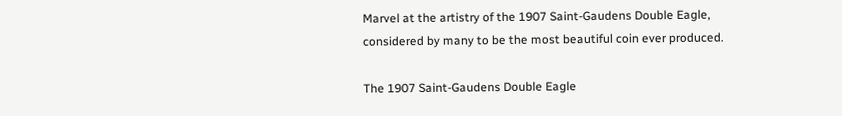Marvel at the artistry of the 1907 Saint-Gaudens Double Eagle, considered by many to be the most beautiful coin ever produced.

The 1907 Saint-Gaudens Double Eagle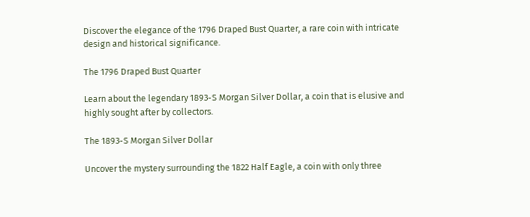Discover the elegance of the 1796 Draped Bust Quarter, a rare coin with intricate design and historical significance.

The 1796 Draped Bust Quarter

Learn about the legendary 1893-S Morgan Silver Dollar, a coin that is elusive and highly sought after by collectors.

The 1893-S Morgan Silver Dollar

Uncover the mystery surrounding the 1822 Half Eagle, a coin with only three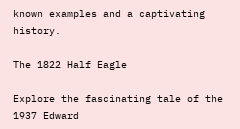known examples and a captivating history.

The 1822 Half Eagle

Explore the fascinating tale of the 1937 Edward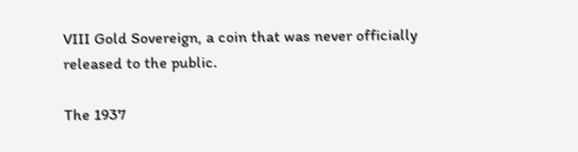VIII Gold Sovereign, a coin that was never officially released to the public.

The 1937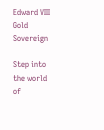Edward VIII Gold Sovereign

Step into the world of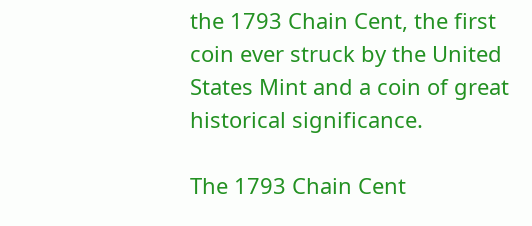the 1793 Chain Cent, the first coin ever struck by the United States Mint and a coin of great historical significance.

The 1793 Chain Cent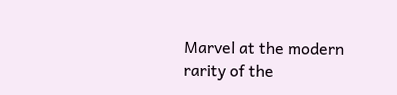Marvel at the modern rarity of the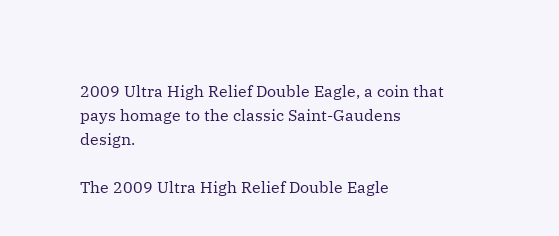2009 Ultra High Relief Double Eagle, a coin that pays homage to the classic Saint-Gaudens design.

The 2009 Ultra High Relief Double Eagle